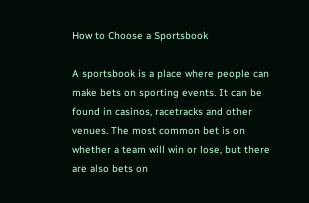How to Choose a Sportsbook

A sportsbook is a place where people can make bets on sporting events. It can be found in casinos, racetracks and other venues. The most common bet is on whether a team will win or lose, but there are also bets on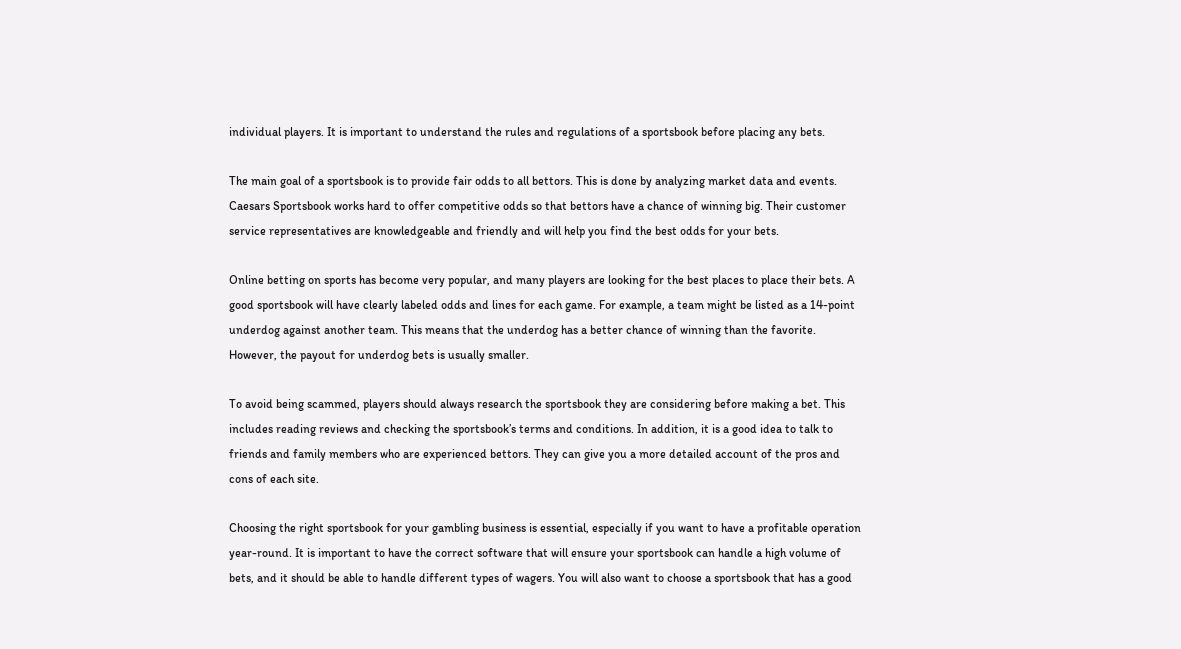individual players. It is important to understand the rules and regulations of a sportsbook before placing any bets.

The main goal of a sportsbook is to provide fair odds to all bettors. This is done by analyzing market data and events. Caesars Sportsbook works hard to offer competitive odds so that bettors have a chance of winning big. Their customer service representatives are knowledgeable and friendly and will help you find the best odds for your bets.

Online betting on sports has become very popular, and many players are looking for the best places to place their bets. A good sportsbook will have clearly labeled odds and lines for each game. For example, a team might be listed as a 14-point underdog against another team. This means that the underdog has a better chance of winning than the favorite. However, the payout for underdog bets is usually smaller.

To avoid being scammed, players should always research the sportsbook they are considering before making a bet. This includes reading reviews and checking the sportsbook’s terms and conditions. In addition, it is a good idea to talk to friends and family members who are experienced bettors. They can give you a more detailed account of the pros and cons of each site.

Choosing the right sportsbook for your gambling business is essential, especially if you want to have a profitable operation year-round. It is important to have the correct software that will ensure your sportsbook can handle a high volume of bets, and it should be able to handle different types of wagers. You will also want to choose a sportsbook that has a good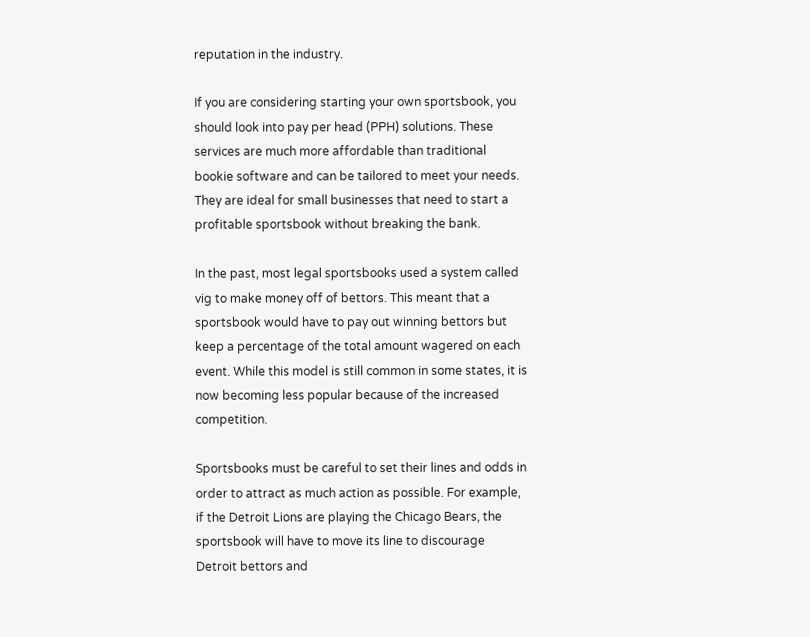reputation in the industry.

If you are considering starting your own sportsbook, you should look into pay per head (PPH) solutions. These services are much more affordable than traditional bookie software and can be tailored to meet your needs. They are ideal for small businesses that need to start a profitable sportsbook without breaking the bank.

In the past, most legal sportsbooks used a system called vig to make money off of bettors. This meant that a sportsbook would have to pay out winning bettors but keep a percentage of the total amount wagered on each event. While this model is still common in some states, it is now becoming less popular because of the increased competition.

Sportsbooks must be careful to set their lines and odds in order to attract as much action as possible. For example, if the Detroit Lions are playing the Chicago Bears, the sportsbook will have to move its line to discourage Detroit bettors and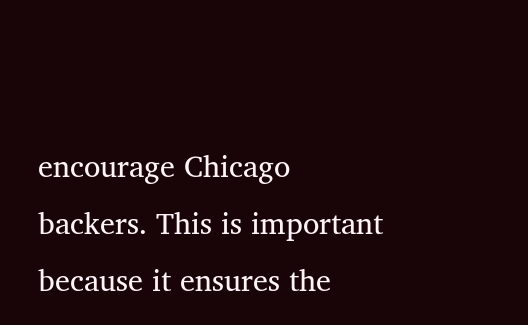encourage Chicago backers. This is important because it ensures the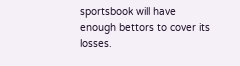sportsbook will have enough bettors to cover its losses.